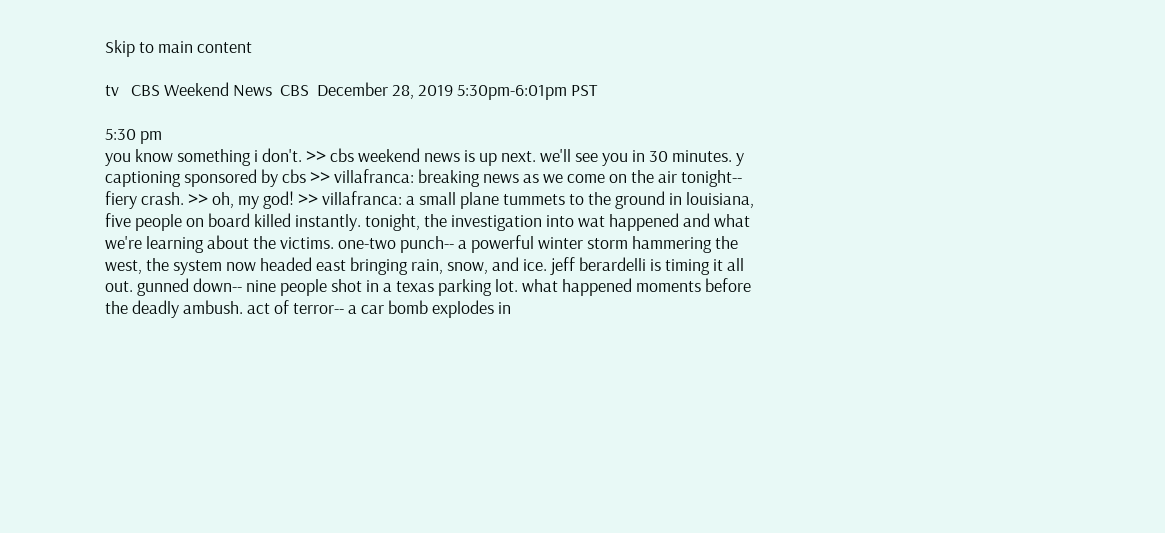Skip to main content

tv   CBS Weekend News  CBS  December 28, 2019 5:30pm-6:01pm PST

5:30 pm
you know something i don't. >> cbs weekend news is up next. we'll see you in 30 minutes. y captioning sponsored by cbs >> villafranca: breaking news as we come on the air tonight-- fiery crash. >> oh, my god! >> villafranca: a small plane tummets to the ground in louisiana, five people on board killed instantly. tonight, the investigation into wat happened and what we're learning about the victims. one-two punch-- a powerful winter storm hammering the west, the system now headed east bringing rain, snow, and ice. jeff berardelli is timing it all out. gunned down-- nine people shot in a texas parking lot. what happened moments before the deadly ambush. act of terror-- a car bomb explodes in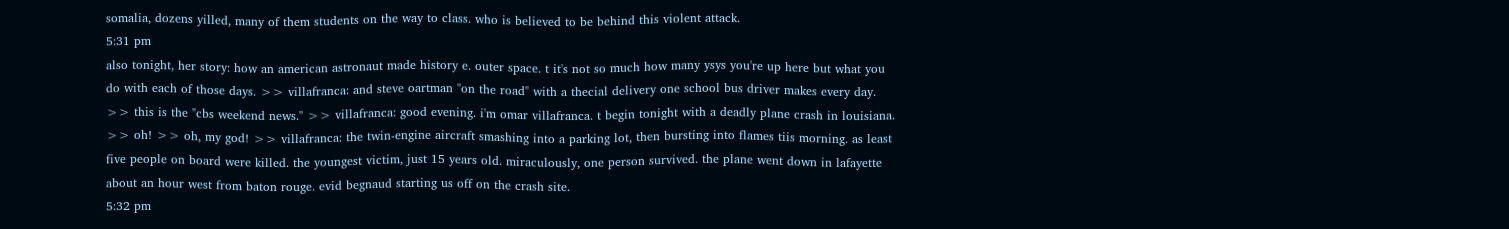somalia, dozens yilled, many of them students on the way to class. who is believed to be behind this violent attack.
5:31 pm
also tonight, her story: how an american astronaut made history e. outer space. t it's not so much how many ysys you're up here but what you do with each of those days. >> villafranca: and steve oartman "on the road" with a thecial delivery one school bus driver makes every day. >> this is the "cbs weekend news." >> villafranca: good evening. i'm omar villafranca. t begin tonight with a deadly plane crash in louisiana. >> oh! >> oh, my god! >> villafranca: the twin-engine aircraft smashing into a parking lot, then bursting into flames tiis morning. as least five people on board were killed. the youngest victim, just 15 years old. miraculously, one person survived. the plane went down in lafayette about an hour west from baton rouge. evid begnaud starting us off on the crash site.
5:32 pm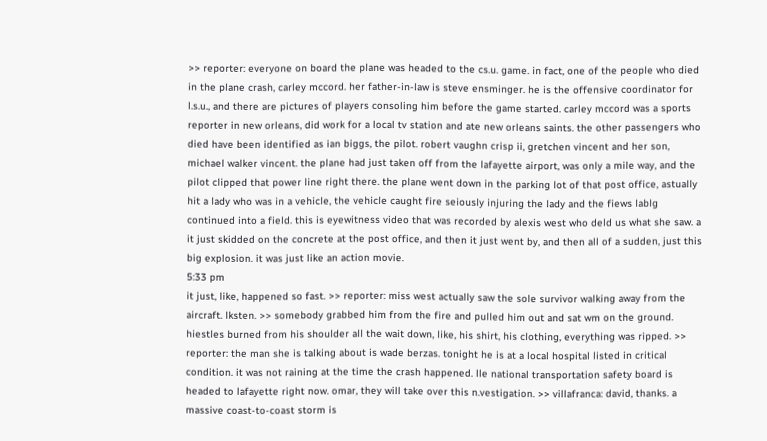>> reporter: everyone on board the plane was headed to the cs.u. game. in fact, one of the people who died in the plane crash, carley mccord. her father-in-law is steve ensminger. he is the offensive coordinator for l.s.u., and there are pictures of players consoling him before the game started. carley mccord was a sports reporter in new orleans, did work for a local tv station and ate new orleans saints. the other passengers who died have been identified as ian biggs, the pilot. robert vaughn crisp ii, gretchen vincent and her son, michael walker vincent. the plane had just taken off from the lafayette airport, was only a mile way, and the pilot clipped that power line right there. the plane went down in the parking lot of that post office, astually hit a lady who was in a vehicle, the vehicle caught fire seiously injuring the lady and the fiews lablg continued into a field. this is eyewitness video that was recorded by alexis west who deld us what she saw. a it just skidded on the concrete at the post office, and then it just went by, and then all of a sudden, just this big explosion. it was just like an action movie.
5:33 pm
it just, like, happened so fast. >> reporter: miss west actually saw the sole survivor walking away from the aircraft. lksten. >> somebody grabbed him from the fire and pulled him out and sat wm on the ground. hiestles burned from his shoulder all the wait down, like, his shirt, his clothing, everything was ripped. >> reporter: the man she is talking about is wade berzas. tonight he is at a local hospital listed in critical condition. it was not raining at the time the crash happened. lle national transportation safety board is headed to lafayette right now. omar, they will take over this n.vestigation. >> villafranca: david, thanks. a massive coast-to-coast storm is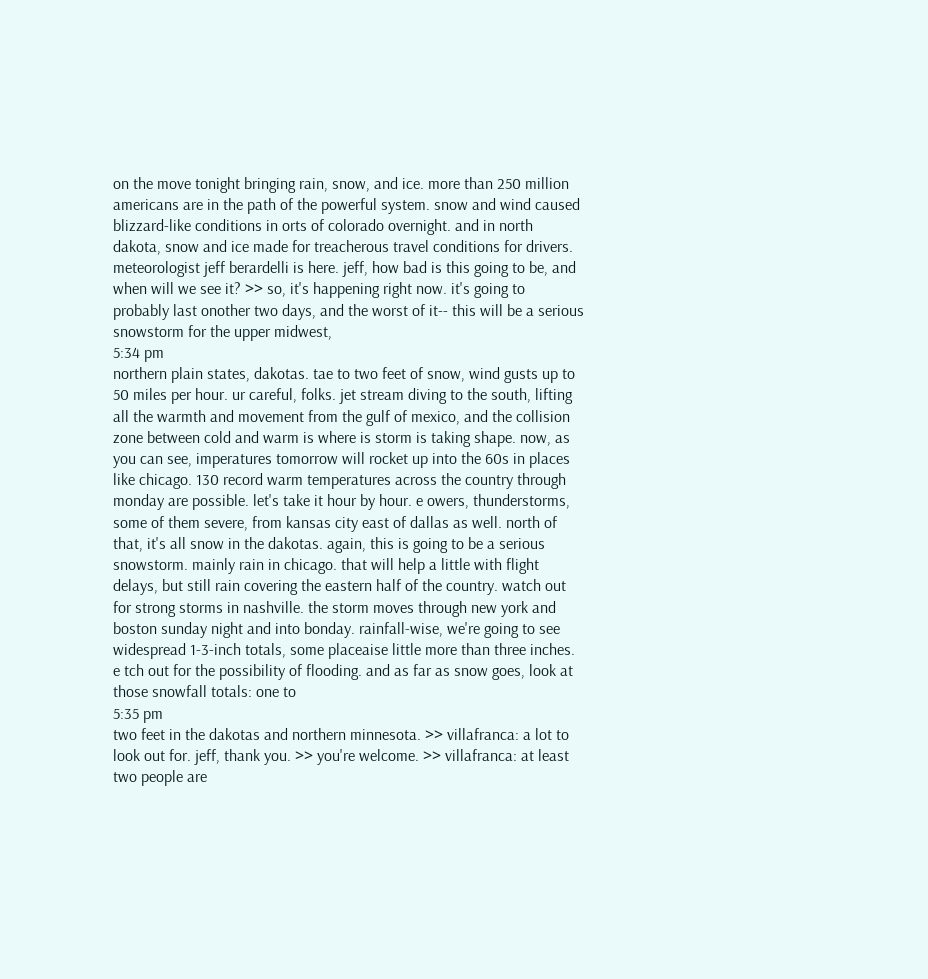on the move tonight bringing rain, snow, and ice. more than 250 million americans are in the path of the powerful system. snow and wind caused blizzard-like conditions in orts of colorado overnight. and in north dakota, snow and ice made for treacherous travel conditions for drivers. meteorologist jeff berardelli is here. jeff, how bad is this going to be, and when will we see it? >> so, it's happening right now. it's going to probably last onother two days, and the worst of it-- this will be a serious snowstorm for the upper midwest,
5:34 pm
northern plain states, dakotas. tae to two feet of snow, wind gusts up to 50 miles per hour. ur careful, folks. jet stream diving to the south, lifting all the warmth and movement from the gulf of mexico, and the collision zone between cold and warm is where is storm is taking shape. now, as you can see, imperatures tomorrow will rocket up into the 60s in places like chicago. 130 record warm temperatures across the country through monday are possible. let's take it hour by hour. e owers, thunderstorms, some of them severe, from kansas city east of dallas as well. north of that, it's all snow in the dakotas. again, this is going to be a serious snowstorm. mainly rain in chicago. that will help a little with flight delays, but still rain covering the eastern half of the country. watch out for strong storms in nashville. the storm moves through new york and boston sunday night and into bonday. rainfall-wise, we're going to see widespread 1-3-inch totals, some placeaise little more than three inches. e tch out for the possibility of flooding. and as far as snow goes, look at those snowfall totals: one to
5:35 pm
two feet in the dakotas and northern minnesota. >> villafranca: a lot to look out for. jeff, thank you. >> you're welcome. >> villafranca: at least two people are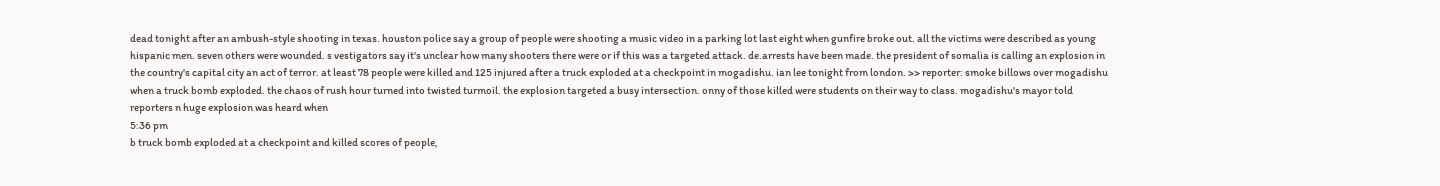dead tonight after an ambush-style shooting in texas. houston police say a group of people were shooting a music video in a parking lot last eight when gunfire broke out. all the victims were described as young hispanic men. seven others were wounded. s vestigators say it's unclear how many shooters there were or if this was a targeted attack. de.arrests have been made. the president of somalia is calling an explosion in the country's capital city an act of terror. at least 78 people were killed and 125 injured after a truck exploded at a checkpoint in mogadishu. ian lee tonight from london. >> reporter: smoke billows over mogadishu when a truck bomb exploded. the chaos of rush hour turned into twisted turmoil. the explosion targeted a busy intersection. onny of those killed were students on their way to class. mogadishu's mayor told reporters n huge explosion was heard when
5:36 pm
b truck bomb exploded at a checkpoint and killed scores of people,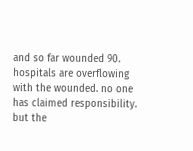and so far wounded 90. hospitals are overflowing with the wounded. no one has claimed responsibility. but the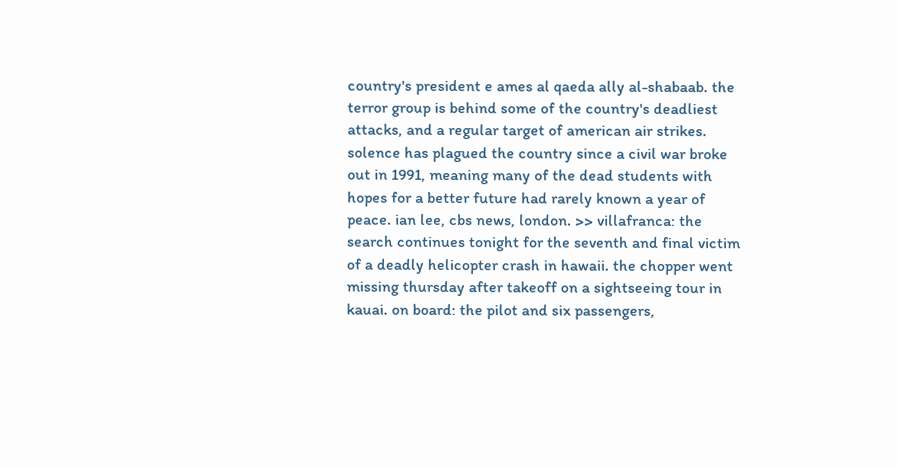country's president e ames al qaeda ally al-shabaab. the terror group is behind some of the country's deadliest attacks, and a regular target of american air strikes. solence has plagued the country since a civil war broke out in 1991, meaning many of the dead students with hopes for a better future had rarely known a year of peace. ian lee, cbs news, london. >> villafranca: the search continues tonight for the seventh and final victim of a deadly helicopter crash in hawaii. the chopper went missing thursday after takeoff on a sightseeing tour in kauai. on board: the pilot and six passengers,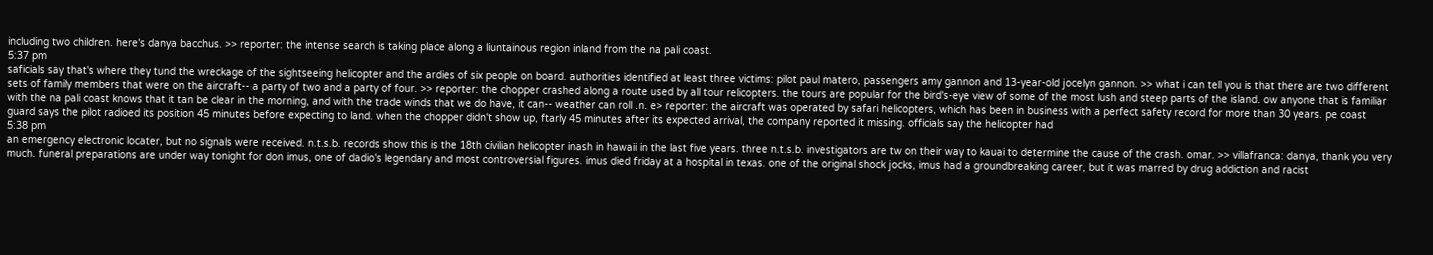including two children. here's danya bacchus. >> reporter: the intense search is taking place along a liuntainous region inland from the na pali coast.
5:37 pm
saficials say that's where they tund the wreckage of the sightseeing helicopter and the ardies of six people on board. authorities identified at least three victims: pilot paul matero, passengers amy gannon and 13-year-old jocelyn gannon. >> what i can tell you is that there are two different sets of family members that were on the aircraft-- a party of two and a party of four. >> reporter: the chopper crashed along a route used by all tour relicopters. the tours are popular for the bird's-eye view of some of the most lush and steep parts of the island. ow anyone that is familiar with the na pali coast knows that it tan be clear in the morning, and with the trade winds that we do have, it can-- weather can roll .n. e> reporter: the aircraft was operated by safari helicopters, which has been in business with a perfect safety record for more than 30 years. pe coast guard says the pilot radioed its position 45 minutes before expecting to land. when the chopper didn't show up, ftarly 45 minutes after its expected arrival, the company reported it missing. officials say the helicopter had
5:38 pm
an emergency electronic locater, but no signals were received. n.t.s.b. records show this is the 18th civilian helicopter inash in hawaii in the last five years. three n.t.s.b. investigators are tw on their way to kauai to determine the cause of the crash. omar. >> villafranca: danya, thank you very much. funeral preparations are under way tonight for don imus, one of dadio's legendary and most controversial figures. imus died friday at a hospital in texas. one of the original shock jocks, imus had a groundbreaking career, but it was marred by drug addiction and racist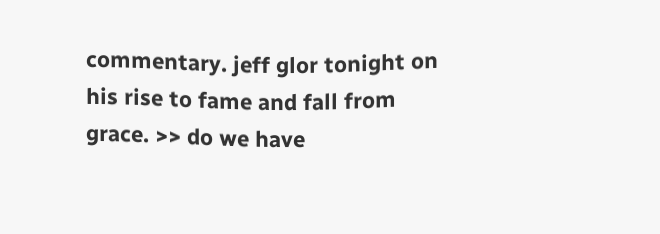commentary. jeff glor tonight on his rise to fame and fall from grace. >> do we have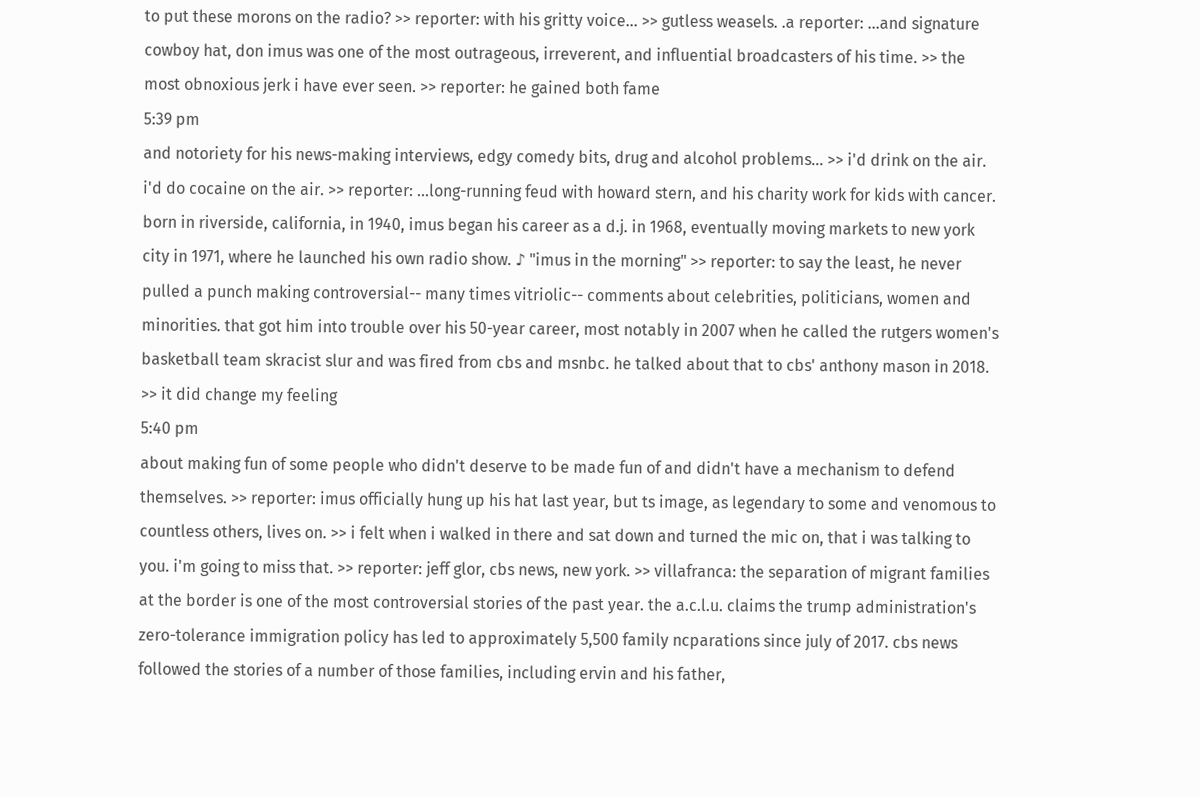to put these morons on the radio? >> reporter: with his gritty voice... >> gutless weasels. .a reporter: ...and signature cowboy hat, don imus was one of the most outrageous, irreverent, and influential broadcasters of his time. >> the most obnoxious jerk i have ever seen. >> reporter: he gained both fame
5:39 pm
and notoriety for his news-making interviews, edgy comedy bits, drug and alcohol problems... >> i'd drink on the air. i'd do cocaine on the air. >> reporter: ...long-running feud with howard stern, and his charity work for kids with cancer. born in riverside, california, in 1940, imus began his career as a d.j. in 1968, eventually moving markets to new york city in 1971, where he launched his own radio show. ♪ "imus in the morning" >> reporter: to say the least, he never pulled a punch making controversial-- many times vitriolic-- comments about celebrities, politicians, women and minorities. that got him into trouble over his 50-year career, most notably in 2007 when he called the rutgers women's basketball team skracist slur and was fired from cbs and msnbc. he talked about that to cbs' anthony mason in 2018. >> it did change my feeling
5:40 pm
about making fun of some people who didn't deserve to be made fun of and didn't have a mechanism to defend themselves. >> reporter: imus officially hung up his hat last year, but ts image, as legendary to some and venomous to countless others, lives on. >> i felt when i walked in there and sat down and turned the mic on, that i was talking to you. i'm going to miss that. >> reporter: jeff glor, cbs news, new york. >> villafranca: the separation of migrant families at the border is one of the most controversial stories of the past year. the a.c.l.u. claims the trump administration's zero-tolerance immigration policy has led to approximately 5,500 family ncparations since july of 2017. cbs news followed the stories of a number of those families, including ervin and his father,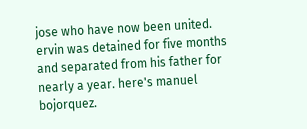jose who have now been united. ervin was detained for five months and separated from his father for nearly a year. here's manuel bojorquez.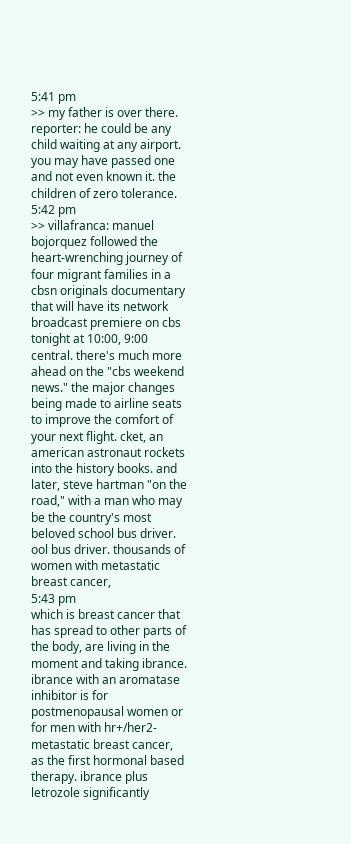5:41 pm
>> my father is over there. reporter: he could be any child waiting at any airport. you may have passed one and not even known it. the children of zero tolerance.
5:42 pm
>> villafranca: manuel bojorquez followed the heart-wrenching journey of four migrant families in a cbsn originals documentary that will have its network broadcast premiere on cbs tonight at 10:00, 9:00 central. there's much more ahead on the "cbs weekend news." the major changes being made to airline seats to improve the comfort of your next flight. cket, an american astronaut rockets into the history books. and later, steve hartman "on the road," with a man who may be the country's most beloved school bus driver. ool bus driver. thousands of women with metastatic breast cancer,
5:43 pm
which is breast cancer that has spread to other parts of the body, are living in the moment and taking ibrance. ibrance with an aromatase inhibitor is for postmenopausal women or for men with hr+/her2- metastatic breast cancer, as the first hormonal based therapy. ibrance plus letrozole significantly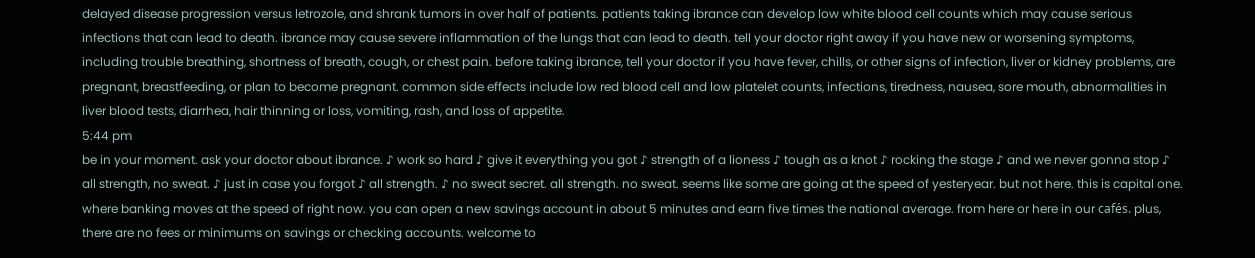delayed disease progression versus letrozole, and shrank tumors in over half of patients. patients taking ibrance can develop low white blood cell counts which may cause serious infections that can lead to death. ibrance may cause severe inflammation of the lungs that can lead to death. tell your doctor right away if you have new or worsening symptoms, including trouble breathing, shortness of breath, cough, or chest pain. before taking ibrance, tell your doctor if you have fever, chills, or other signs of infection, liver or kidney problems, are pregnant, breastfeeding, or plan to become pregnant. common side effects include low red blood cell and low platelet counts, infections, tiredness, nausea, sore mouth, abnormalities in liver blood tests, diarrhea, hair thinning or loss, vomiting, rash, and loss of appetite.
5:44 pm
be in your moment. ask your doctor about ibrance. ♪ work so hard ♪ give it everything you got ♪ strength of a lioness ♪ tough as a knot ♪ rocking the stage ♪ and we never gonna stop ♪ all strength, no sweat. ♪ just in case you forgot ♪ all strength. ♪ no sweat secret. all strength. no sweat. seems like some are going at the speed of yesteryear. but not here. this is capital one. where banking moves at the speed of right now. you can open a new savings account in about 5 minutes and earn five times the national average. from here or here in our cafés. plus, there are no fees or minimums on savings or checking accounts. welcome to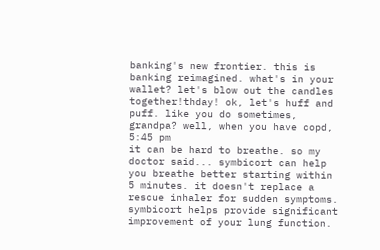banking's new frontier. this is banking reimagined. what's in your wallet? let's blow out the candles together!thday! ok, let's huff and puff. like you do sometimes, grandpa? well, when you have copd,
5:45 pm
it can be hard to breathe. so my doctor said... symbicort can help you breathe better starting within 5 minutes. it doesn't replace a rescue inhaler for sudden symptoms. symbicort helps provide significant improvement of your lung function.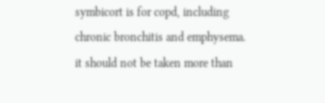symbicort is for copd, including chronic bronchitis and emphysema. it should not be taken more than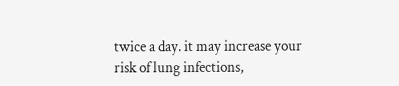twice a day. it may increase your risk of lung infections,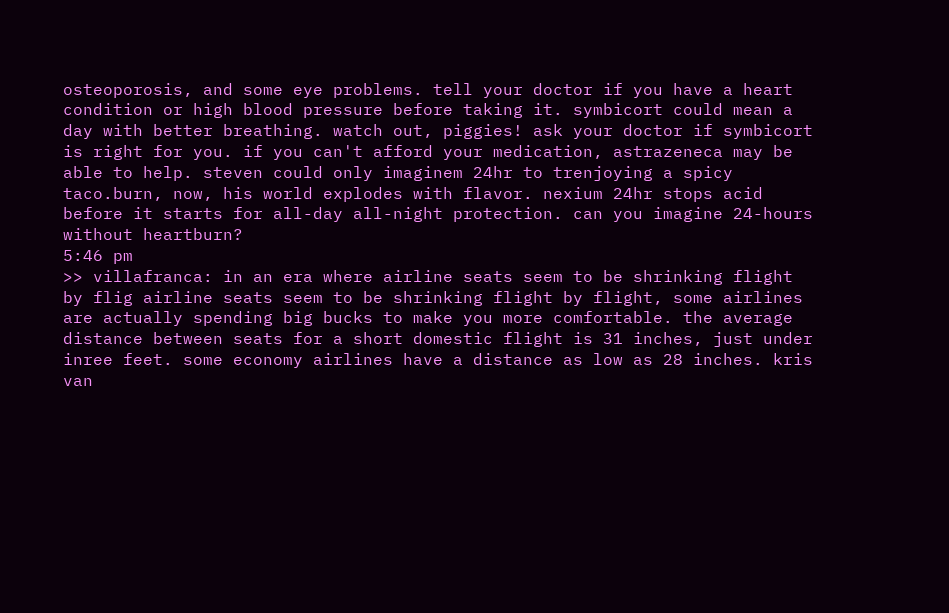osteoporosis, and some eye problems. tell your doctor if you have a heart condition or high blood pressure before taking it. symbicort could mean a day with better breathing. watch out, piggies! ask your doctor if symbicort is right for you. if you can't afford your medication, astrazeneca may be able to help. steven could only imaginem 24hr to trenjoying a spicy taco.burn, now, his world explodes with flavor. nexium 24hr stops acid before it starts for all-day all-night protection. can you imagine 24-hours without heartburn?
5:46 pm
>> villafranca: in an era where airline seats seem to be shrinking flight by flig airline seats seem to be shrinking flight by flight, some airlines are actually spending big bucks to make you more comfortable. the average distance between seats for a short domestic flight is 31 inches, just under inree feet. some economy airlines have a distance as low as 28 inches. kris van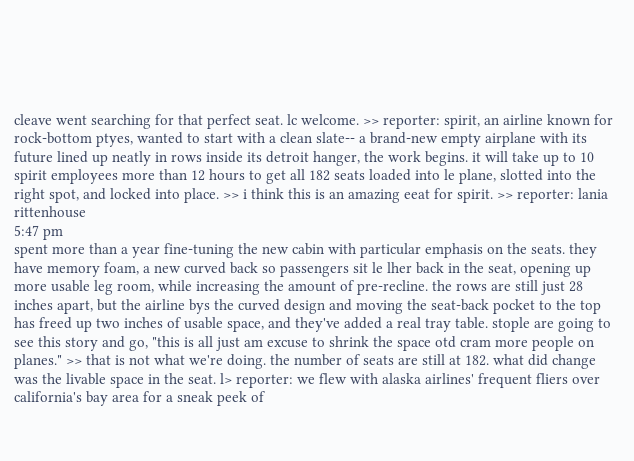cleave went searching for that perfect seat. lc welcome. >> reporter: spirit, an airline known for rock-bottom ptyes, wanted to start with a clean slate-- a brand-new empty airplane with its future lined up neatly in rows inside its detroit hanger, the work begins. it will take up to 10 spirit employees more than 12 hours to get all 182 seats loaded into le plane, slotted into the right spot, and locked into place. >> i think this is an amazing eeat for spirit. >> reporter: lania rittenhouse
5:47 pm
spent more than a year fine-tuning the new cabin with particular emphasis on the seats. they have memory foam, a new curved back so passengers sit le lher back in the seat, opening up more usable leg room, while increasing the amount of pre-recline. the rows are still just 28 inches apart, but the airline bys the curved design and moving the seat-back pocket to the top has freed up two inches of usable space, and they've added a real tray table. stople are going to see this story and go, "this is all just am excuse to shrink the space otd cram more people on planes." >> that is not what we're doing. the number of seats are still at 182. what did change was the livable space in the seat. l> reporter: we flew with alaska airlines' frequent fliers over california's bay area for a sneak peek of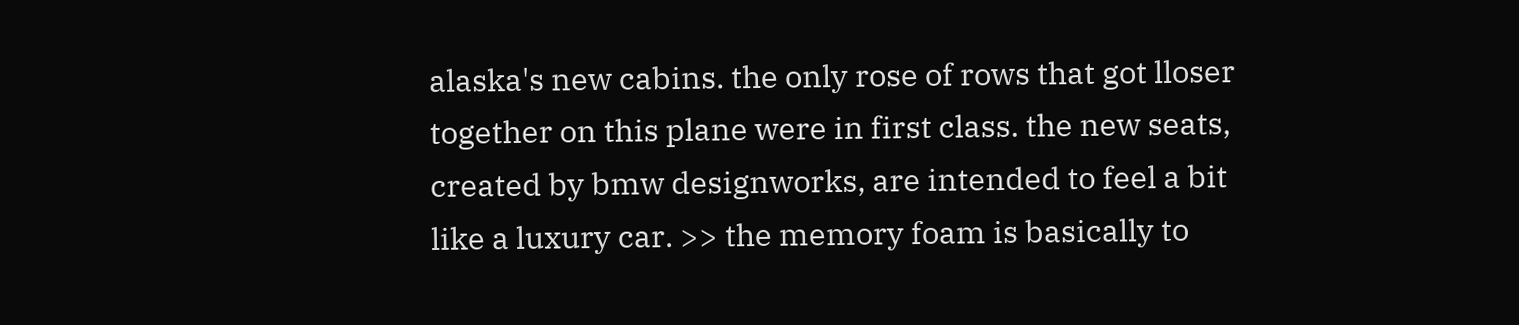alaska's new cabins. the only rose of rows that got lloser together on this plane were in first class. the new seats, created by bmw designworks, are intended to feel a bit like a luxury car. >> the memory foam is basically to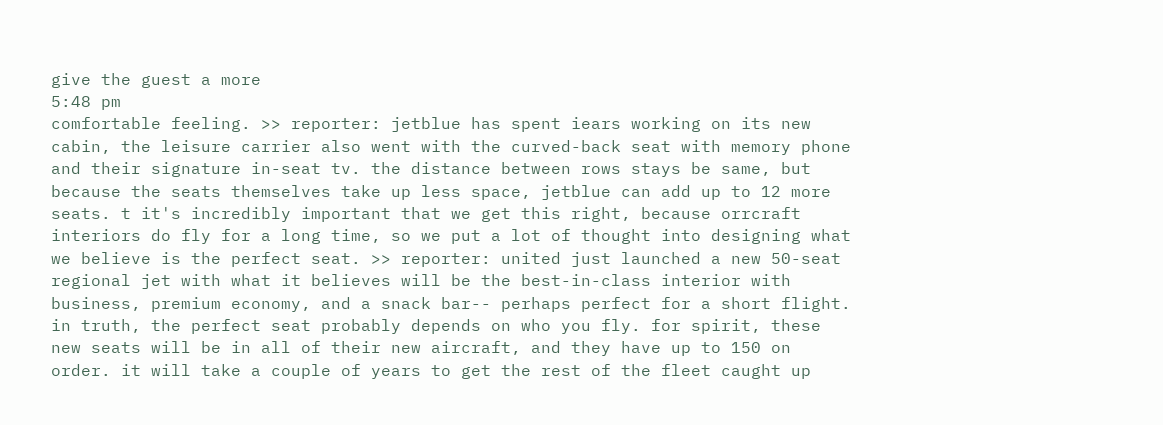give the guest a more
5:48 pm
comfortable feeling. >> reporter: jetblue has spent iears working on its new cabin, the leisure carrier also went with the curved-back seat with memory phone and their signature in-seat tv. the distance between rows stays be same, but because the seats themselves take up less space, jetblue can add up to 12 more seats. t it's incredibly important that we get this right, because orrcraft interiors do fly for a long time, so we put a lot of thought into designing what we believe is the perfect seat. >> reporter: united just launched a new 50-seat regional jet with what it believes will be the best-in-class interior with business, premium economy, and a snack bar-- perhaps perfect for a short flight. in truth, the perfect seat probably depends on who you fly. for spirit, these new seats will be in all of their new aircraft, and they have up to 150 on order. it will take a couple of years to get the rest of the fleet caught up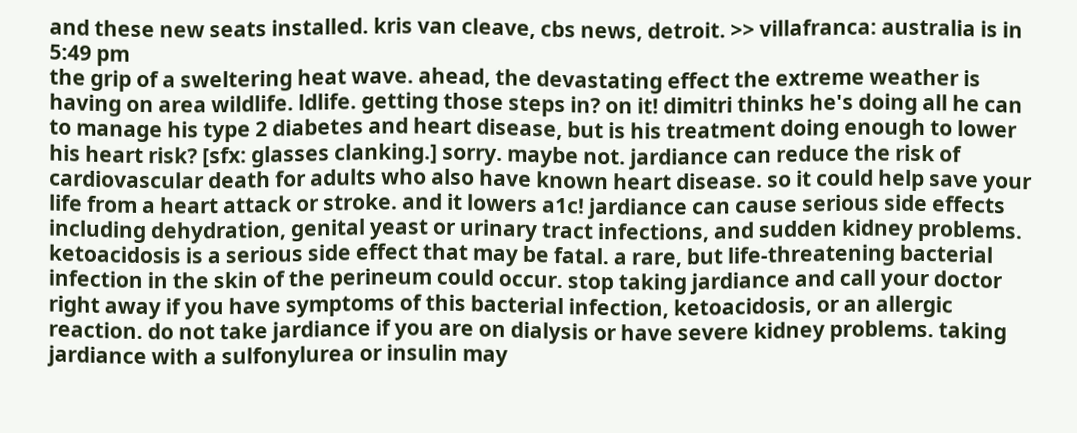and these new seats installed. kris van cleave, cbs news, detroit. >> villafranca: australia is in
5:49 pm
the grip of a sweltering heat wave. ahead, the devastating effect the extreme weather is having on area wildlife. ldlife. getting those steps in? on it! dimitri thinks he's doing all he can to manage his type 2 diabetes and heart disease, but is his treatment doing enough to lower his heart risk? [sfx: glasses clanking.] sorry. maybe not. jardiance can reduce the risk of cardiovascular death for adults who also have known heart disease. so it could help save your life from a heart attack or stroke. and it lowers a1c! jardiance can cause serious side effects including dehydration, genital yeast or urinary tract infections, and sudden kidney problems. ketoacidosis is a serious side effect that may be fatal. a rare, but life-threatening bacterial infection in the skin of the perineum could occur. stop taking jardiance and call your doctor right away if you have symptoms of this bacterial infection, ketoacidosis, or an allergic reaction. do not take jardiance if you are on dialysis or have severe kidney problems. taking jardiance with a sulfonylurea or insulin may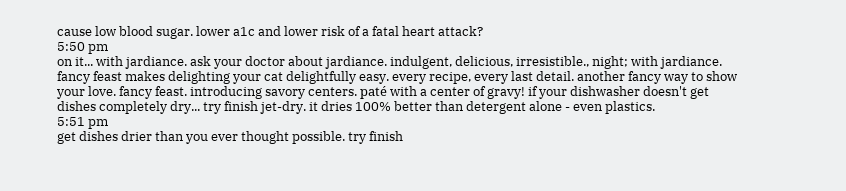cause low blood sugar. lower a1c and lower risk of a fatal heart attack?
5:50 pm
on it... with jardiance. ask your doctor about jardiance. indulgent, delicious, irresistible., night; with jardiance. fancy feast makes delighting your cat delightfully easy. every recipe, every last detail. another fancy way to show your love. fancy feast. introducing savory centers. paté with a center of gravy! if your dishwasher doesn't get dishes completely dry... try finish jet-dry. it dries 100% better than detergent alone - even plastics.
5:51 pm
get dishes drier than you ever thought possible. try finish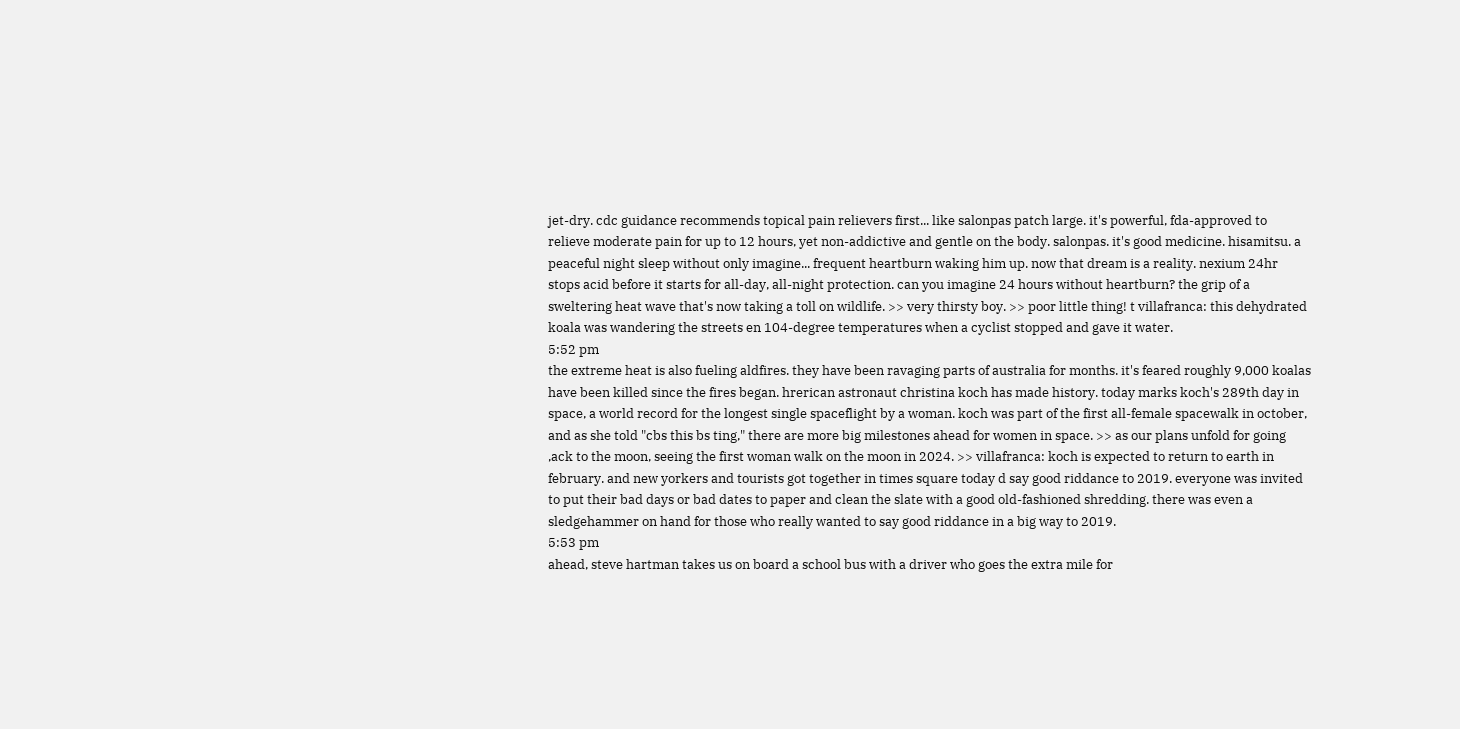jet-dry. cdc guidance recommends topical pain relievers first... like salonpas patch large. it's powerful, fda-approved to relieve moderate pain for up to 12 hours, yet non-addictive and gentle on the body. salonpas. it's good medicine. hisamitsu. a peaceful night sleep without only imagine... frequent heartburn waking him up. now that dream is a reality. nexium 24hr stops acid before it starts for all-day, all-night protection. can you imagine 24 hours without heartburn? the grip of a sweltering heat wave that's now taking a toll on wildlife. >> very thirsty boy. >> poor little thing! t villafranca: this dehydrated koala was wandering the streets en 104-degree temperatures when a cyclist stopped and gave it water.
5:52 pm
the extreme heat is also fueling aldfires. they have been ravaging parts of australia for months. it's feared roughly 9,000 koalas have been killed since the fires began. hrerican astronaut christina koch has made history. today marks koch's 289th day in space, a world record for the longest single spaceflight by a woman. koch was part of the first all-female spacewalk in october, and as she told "cbs this bs ting," there are more big milestones ahead for women in space. >> as our plans unfold for going ,ack to the moon, seeing the first woman walk on the moon in 2024. >> villafranca: koch is expected to return to earth in february. and new yorkers and tourists got together in times square today d say good riddance to 2019. everyone was invited to put their bad days or bad dates to paper and clean the slate with a good old-fashioned shredding. there was even a sledgehammer on hand for those who really wanted to say good riddance in a big way to 2019.
5:53 pm
ahead, steve hartman takes us on board a school bus with a driver who goes the extra mile for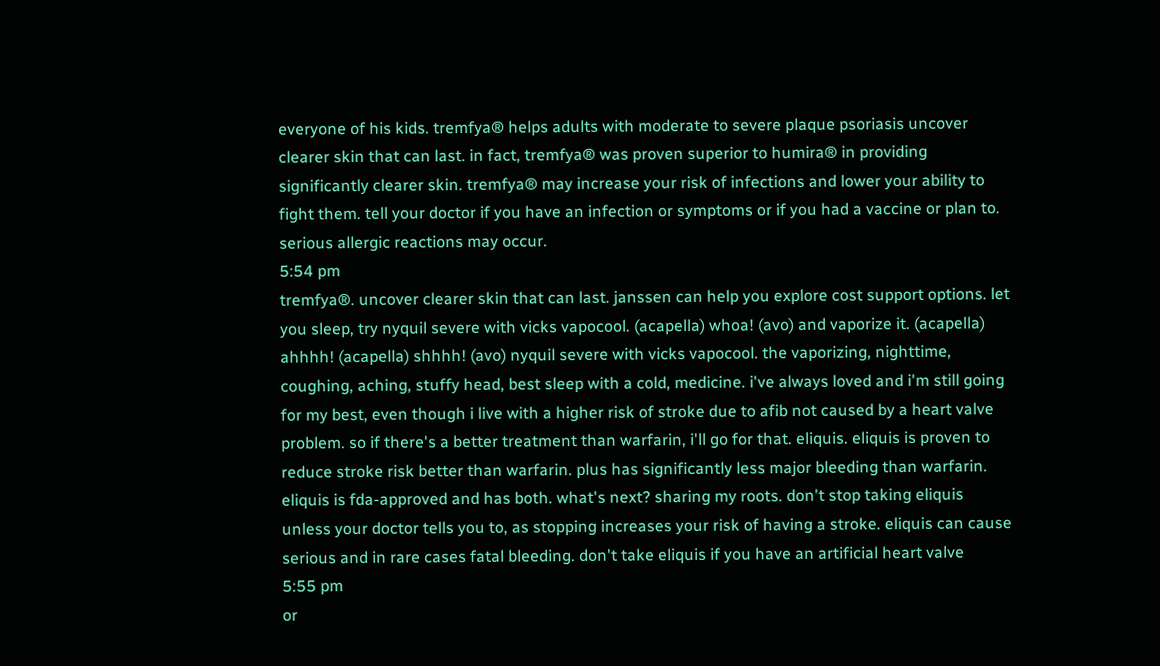everyone of his kids. tremfya® helps adults with moderate to severe plaque psoriasis uncover clearer skin that can last. in fact, tremfya® was proven superior to humira® in providing significantly clearer skin. tremfya® may increase your risk of infections and lower your ability to fight them. tell your doctor if you have an infection or symptoms or if you had a vaccine or plan to. serious allergic reactions may occur.
5:54 pm
tremfya®. uncover clearer skin that can last. janssen can help you explore cost support options. let you sleep, try nyquil severe with vicks vapocool. (acapella) whoa! (avo) and vaporize it. (acapella) ahhhh! (acapella) shhhh! (avo) nyquil severe with vicks vapocool. the vaporizing, nighttime, coughing, aching, stuffy head, best sleep with a cold, medicine. i've always loved and i'm still going for my best, even though i live with a higher risk of stroke due to afib not caused by a heart valve problem. so if there's a better treatment than warfarin, i'll go for that. eliquis. eliquis is proven to reduce stroke risk better than warfarin. plus has significantly less major bleeding than warfarin. eliquis is fda-approved and has both. what's next? sharing my roots. don't stop taking eliquis unless your doctor tells you to, as stopping increases your risk of having a stroke. eliquis can cause serious and in rare cases fatal bleeding. don't take eliquis if you have an artificial heart valve
5:55 pm
or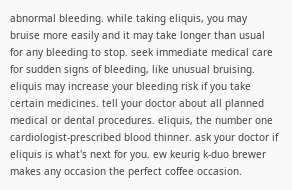abnormal bleeding. while taking eliquis, you may bruise more easily and it may take longer than usual for any bleeding to stop. seek immediate medical care for sudden signs of bleeding, like unusual bruising. eliquis may increase your bleeding risk if you take certain medicines. tell your doctor about all planned medical or dental procedures. eliquis, the number one cardiologist-prescribed blood thinner. ask your doctor if eliquis is what's next for you. ew keurig k-duo brewer makes any occasion the perfect coffee occasion.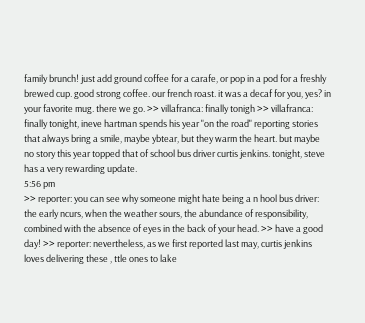family brunch! just add ground coffee for a carafe, or pop in a pod for a freshly brewed cup. good strong coffee. our french roast. it was a decaf for you, yes? in your favorite mug. there we go. >> villafranca: finally tonigh >> villafranca: finally tonight, ineve hartman spends his year "on the road" reporting stories that always bring a smile, maybe ybtear, but they warm the heart. but maybe no story this year topped that of school bus driver curtis jenkins. tonight, steve has a very rewarding update.
5:56 pm
>> reporter: you can see why someone might hate being a n hool bus driver: the early ncurs, when the weather sours, the abundance of responsibility, combined with the absence of eyes in the back of your head. >> have a good day! >> reporter: nevertheless, as we first reported last may, curtis jenkins loves delivering these , ttle ones to lake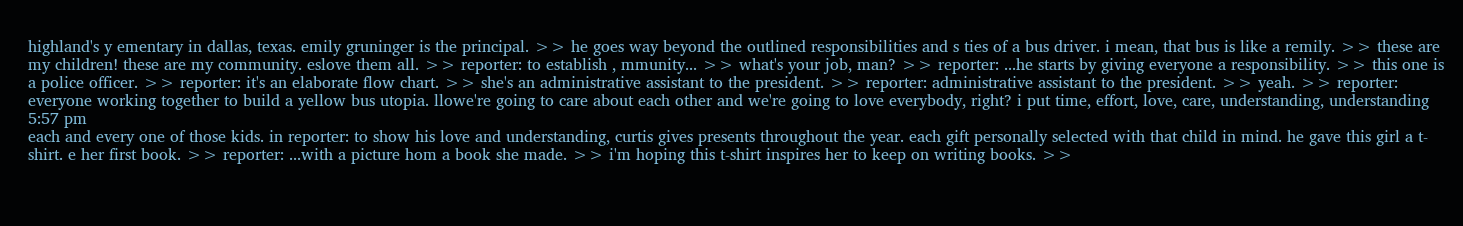highland's y ementary in dallas, texas. emily gruninger is the principal. >> he goes way beyond the outlined responsibilities and s ties of a bus driver. i mean, that bus is like a remily. >> these are my children! these are my community. eslove them all. >> reporter: to establish , mmunity... >> what's your job, man? >> reporter: ...he starts by giving everyone a responsibility. >> this one is a police officer. >> reporter: it's an elaborate flow chart. >> she's an administrative assistant to the president. >> reporter: administrative assistant to the president. >> yeah. >> reporter: everyone working together to build a yellow bus utopia. llowe're going to care about each other and we're going to love everybody, right? i put time, effort, love, care, understanding, understanding
5:57 pm
each and every one of those kids. in reporter: to show his love and understanding, curtis gives presents throughout the year. each gift personally selected with that child in mind. he gave this girl a t-shirt. e her first book. >> reporter: ...with a picture hom a book she made. >> i'm hoping this t-shirt inspires her to keep on writing books. >>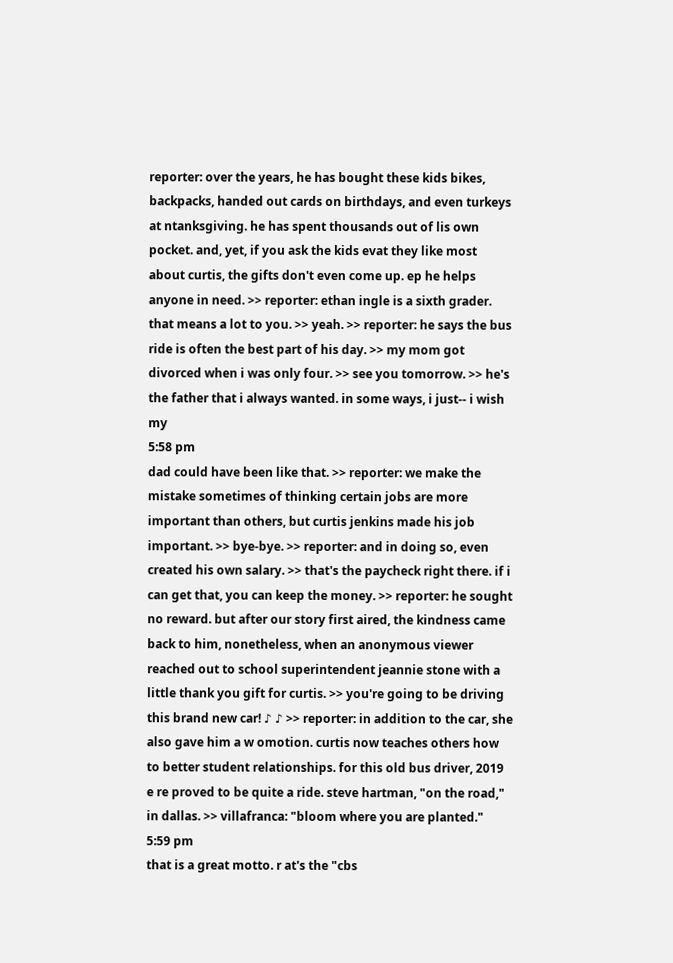reporter: over the years, he has bought these kids bikes, backpacks, handed out cards on birthdays, and even turkeys at ntanksgiving. he has spent thousands out of lis own pocket. and, yet, if you ask the kids evat they like most about curtis, the gifts don't even come up. ep he helps anyone in need. >> reporter: ethan ingle is a sixth grader. that means a lot to you. >> yeah. >> reporter: he says the bus ride is often the best part of his day. >> my mom got divorced when i was only four. >> see you tomorrow. >> he's the father that i always wanted. in some ways, i just-- i wish my
5:58 pm
dad could have been like that. >> reporter: we make the mistake sometimes of thinking certain jobs are more important than others, but curtis jenkins made his job important. >> bye-bye. >> reporter: and in doing so, even created his own salary. >> that's the paycheck right there. if i can get that, you can keep the money. >> reporter: he sought no reward. but after our story first aired, the kindness came back to him, nonetheless, when an anonymous viewer reached out to school superintendent jeannie stone with a little thank you gift for curtis. >> you're going to be driving this brand new car! ♪ ♪ >> reporter: in addition to the car, she also gave him a w omotion. curtis now teaches others how to better student relationships. for this old bus driver, 2019 e re proved to be quite a ride. steve hartman, "on the road," in dallas. >> villafranca: "bloom where you are planted."
5:59 pm
that is a great motto. r at's the "cbs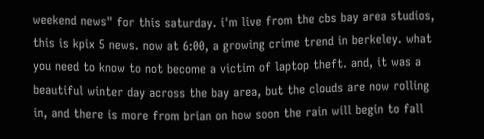weekend news" for this saturday. i'm live from the cbs bay area studios, this is kpix 5 news. now at 6:00, a growing crime trend in berkeley. what you need to know to not become a victim of laptop theft. and, it was a beautiful winter day across the bay area, but the clouds are now rolling in, and there is more from brian on how soon the rain will begin to fall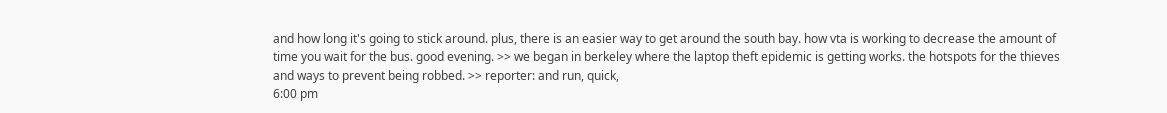and how long it's going to stick around. plus, there is an easier way to get around the south bay. how vta is working to decrease the amount of time you wait for the bus. good evening. >> we began in berkeley where the laptop theft epidemic is getting works. the hotspots for the thieves and ways to prevent being robbed. >> reporter: and run, quick,
6:00 pm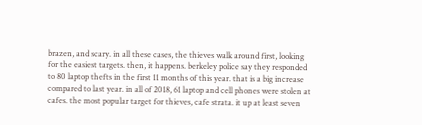brazen, and scary. in all these cases, the thieves walk around first, looking for the easiest targets. then, it happens. berkeley police say they responded to 80 laptop thefts in the first 11 months of this year. that is a big increase compared to last year. in all of 2018, 61 laptop and cell phones were stolen at cafes. the most popular target for thieves, cafe strata. it up at least seven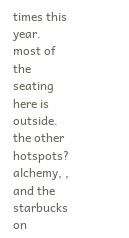times this year. most of the seating here is outside. the other hotspots? alchemy, , and the starbucks on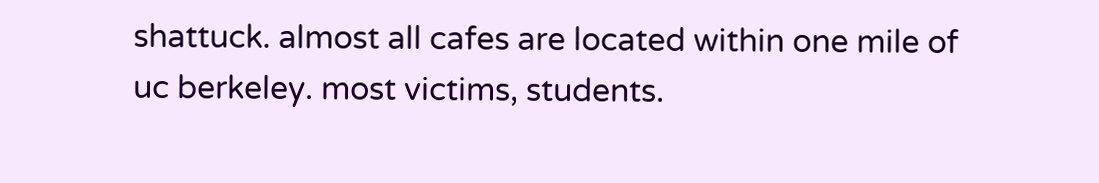shattuck. almost all cafes are located within one mile of uc berkeley. most victims, students.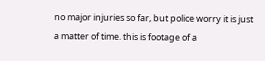no major injuries so far, but police worry it is just a matter of time. this is footage of a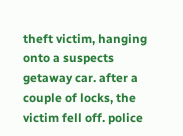theft victim, hanging onto a suspects getaway car. after a couple of locks, the victim fell off. police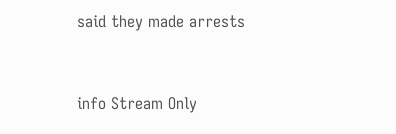said they made arrests


info Stream Only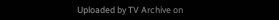Uploaded by TV Archive on